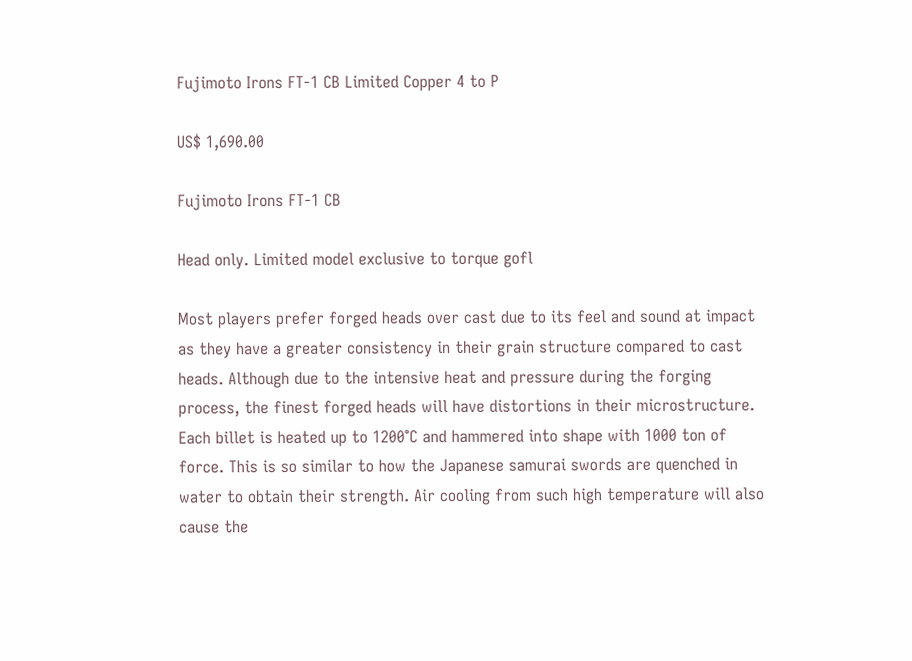Fujimoto Irons FT-1 CB Limited Copper 4 to P

US$ 1,690.00

Fujimoto Irons FT-1 CB

Head only. Limited model exclusive to torque gofl

Most players prefer forged heads over cast due to its feel and sound at impact as they have a greater consistency in their grain structure compared to cast heads. Although due to the intensive heat and pressure during the forging process, the finest forged heads will have distortions in their microstructure. Each billet is heated up to 1200°C and hammered into shape with 1000 ton of force. This is so similar to how the Japanese samurai swords are quenched in water to obtain their strength. Air cooling from such high temperature will also cause the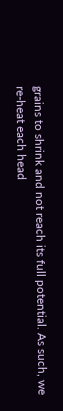grains to shrink and not reach its full potential. As such, we re-heat each head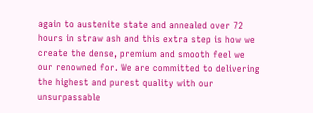again to austenite state and annealed over 72 hours in straw ash and this extra step is how we create the dense, premium and smooth feel we our renowned for. We are committed to delivering the highest and purest quality with our unsurpassable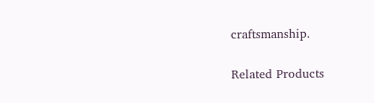craftsmanship.

Related Products